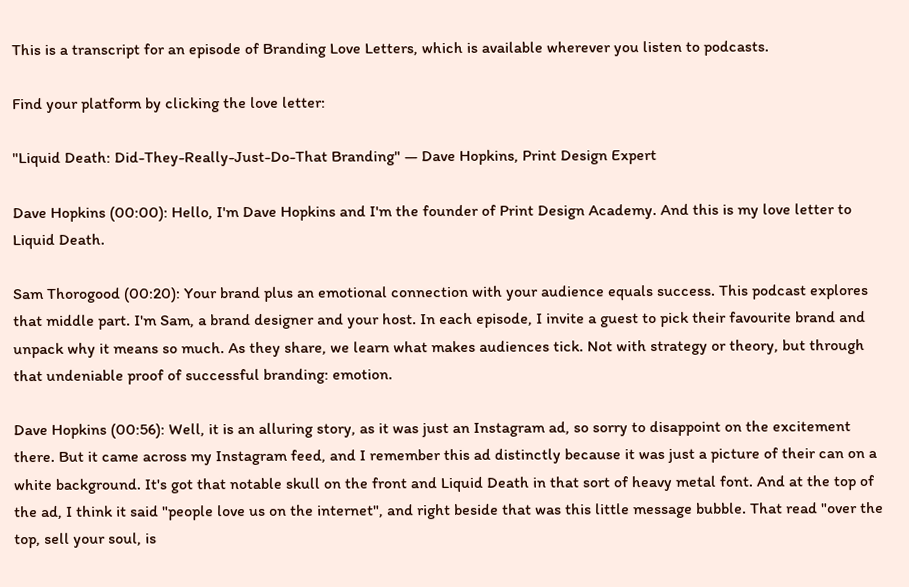This is a transcript for an episode of Branding Love Letters, which is available wherever you listen to podcasts.

Find your platform by clicking the love letter:

"Liquid Death: Did-They-Really-Just-Do-That Branding" — Dave Hopkins, Print Design Expert

Dave Hopkins (00:00): Hello, I'm Dave Hopkins and I'm the founder of Print Design Academy. And this is my love letter to Liquid Death.

Sam Thorogood (00:20): Your brand plus an emotional connection with your audience equals success. This podcast explores that middle part. I'm Sam, a brand designer and your host. In each episode, I invite a guest to pick their favourite brand and unpack why it means so much. As they share, we learn what makes audiences tick. Not with strategy or theory, but through that undeniable proof of successful branding: emotion.

Dave Hopkins (00:56): Well, it is an alluring story, as it was just an Instagram ad, so sorry to disappoint on the excitement there. But it came across my Instagram feed, and I remember this ad distinctly because it was just a picture of their can on a white background. It's got that notable skull on the front and Liquid Death in that sort of heavy metal font. And at the top of the ad, I think it said "people love us on the internet", and right beside that was this little message bubble. That read "over the top, sell your soul, is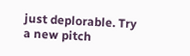just deplorable. Try a new pitch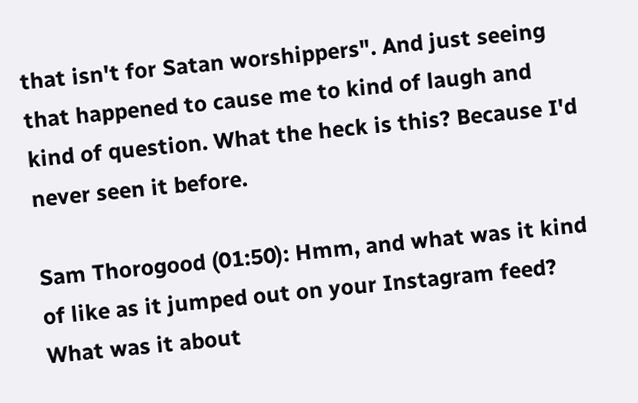that isn't for Satan worshippers". And just seeing that happened to cause me to kind of laugh and kind of question. What the heck is this? Because I'd never seen it before.

Sam Thorogood (01:50): Hmm, and what was it kind of like as it jumped out on your Instagram feed? What was it about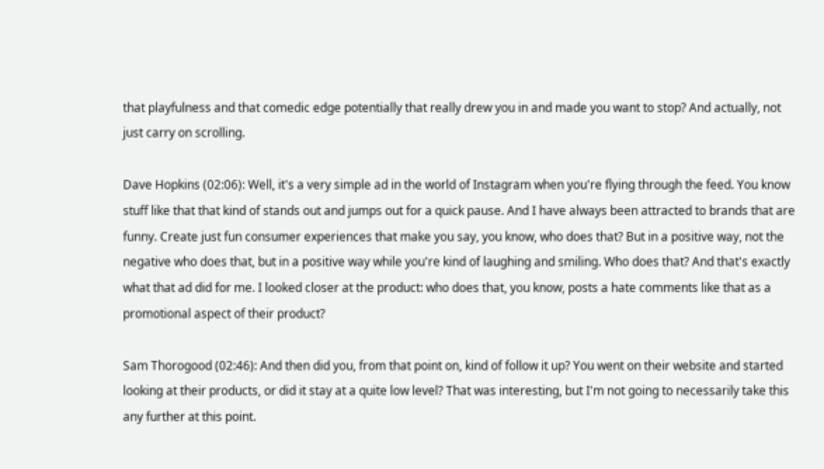that playfulness and that comedic edge potentially that really drew you in and made you want to stop? And actually, not just carry on scrolling.

Dave Hopkins (02:06): Well, it's a very simple ad in the world of Instagram when you're flying through the feed. You know stuff like that that kind of stands out and jumps out for a quick pause. And I have always been attracted to brands that are funny. Create just fun consumer experiences that make you say, you know, who does that? But in a positive way, not the negative who does that, but in a positive way while you're kind of laughing and smiling. Who does that? And that's exactly what that ad did for me. I looked closer at the product: who does that, you know, posts a hate comments like that as a promotional aspect of their product?

Sam Thorogood (02:46): And then did you, from that point on, kind of follow it up? You went on their website and started looking at their products, or did it stay at a quite low level? That was interesting, but I'm not going to necessarily take this any further at this point.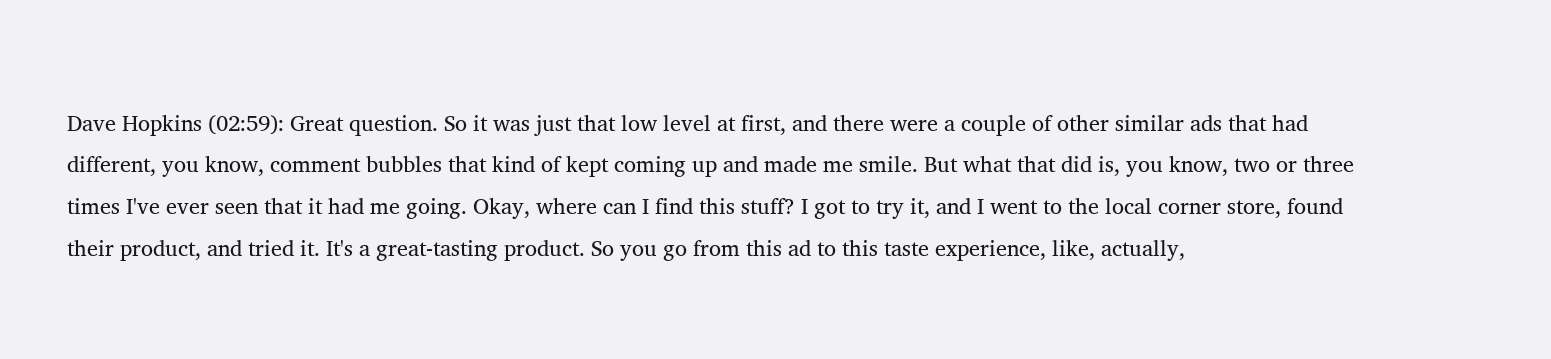Dave Hopkins (02:59): Great question. So it was just that low level at first, and there were a couple of other similar ads that had different, you know, comment bubbles that kind of kept coming up and made me smile. But what that did is, you know, two or three times I've ever seen that it had me going. Okay, where can I find this stuff? I got to try it, and I went to the local corner store, found their product, and tried it. It's a great-tasting product. So you go from this ad to this taste experience, like, actually,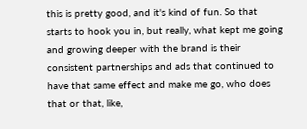this is pretty good, and it's kind of fun. So that starts to hook you in, but really, what kept me going and growing deeper with the brand is their consistent partnerships and ads that continued to have that same effect and make me go, who does that or that, like,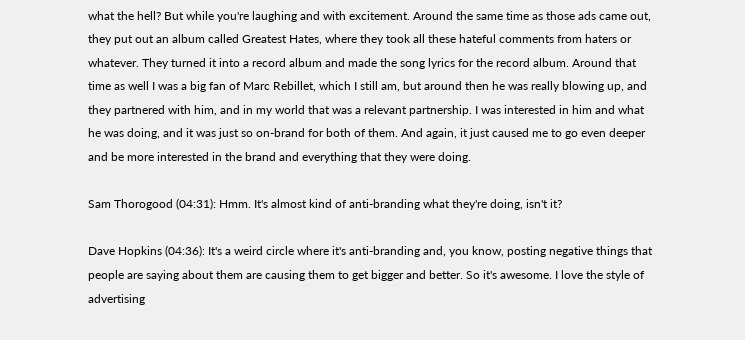what the hell? But while you're laughing and with excitement. Around the same time as those ads came out, they put out an album called Greatest Hates, where they took all these hateful comments from haters or whatever. They turned it into a record album and made the song lyrics for the record album. Around that time as well I was a big fan of Marc Rebillet, which I still am, but around then he was really blowing up, and they partnered with him, and in my world that was a relevant partnership. I was interested in him and what he was doing, and it was just so on-brand for both of them. And again, it just caused me to go even deeper and be more interested in the brand and everything that they were doing.

Sam Thorogood (04:31): Hmm. It's almost kind of anti-branding what they're doing, isn't it?

Dave Hopkins (04:36): It's a weird circle where it's anti-branding and, you know, posting negative things that people are saying about them are causing them to get bigger and better. So it's awesome. I love the style of advertising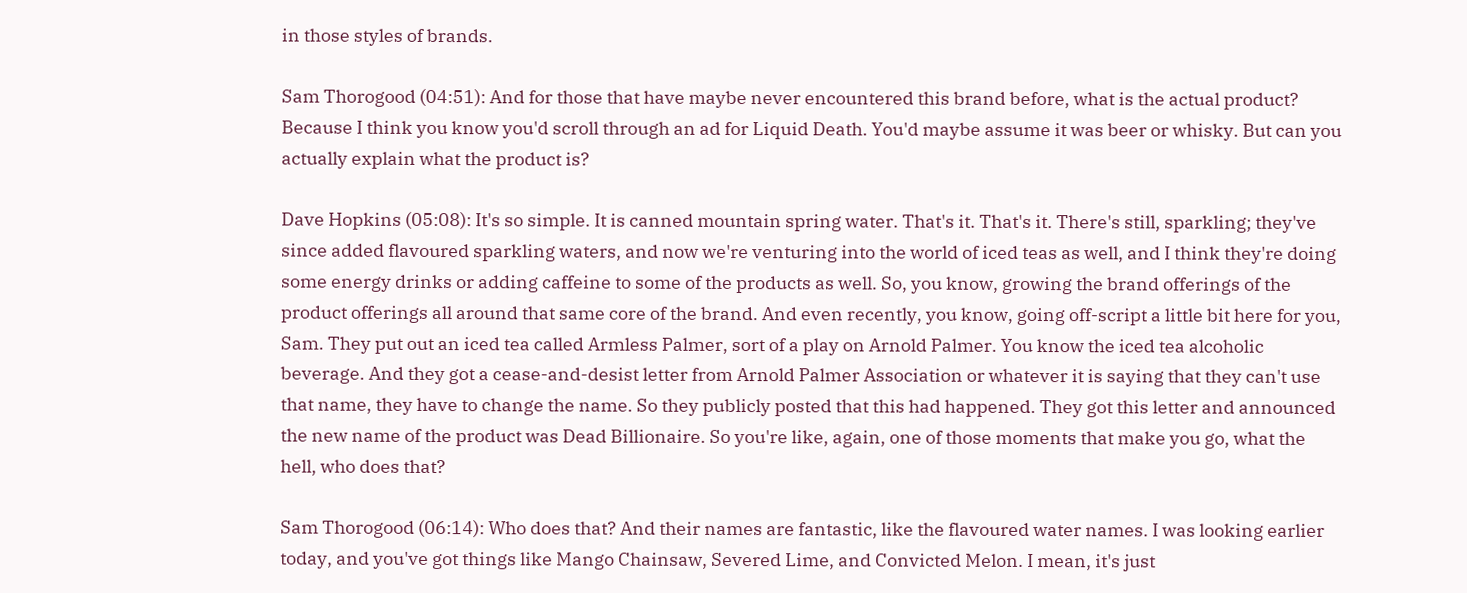in those styles of brands.

Sam Thorogood (04:51): And for those that have maybe never encountered this brand before, what is the actual product? Because I think you know you'd scroll through an ad for Liquid Death. You'd maybe assume it was beer or whisky. But can you actually explain what the product is?

Dave Hopkins (05:08): It's so simple. It is canned mountain spring water. That's it. That's it. There's still, sparkling; they've since added flavoured sparkling waters, and now we're venturing into the world of iced teas as well, and I think they're doing some energy drinks or adding caffeine to some of the products as well. So, you know, growing the brand offerings of the product offerings all around that same core of the brand. And even recently, you know, going off-script a little bit here for you, Sam. They put out an iced tea called Armless Palmer, sort of a play on Arnold Palmer. You know the iced tea alcoholic beverage. And they got a cease-and-desist letter from Arnold Palmer Association or whatever it is saying that they can't use that name, they have to change the name. So they publicly posted that this had happened. They got this letter and announced the new name of the product was Dead Billionaire. So you're like, again, one of those moments that make you go, what the hell, who does that?

Sam Thorogood (06:14): Who does that? And their names are fantastic, like the flavoured water names. I was looking earlier today, and you've got things like Mango Chainsaw, Severed Lime, and Convicted Melon. I mean, it's just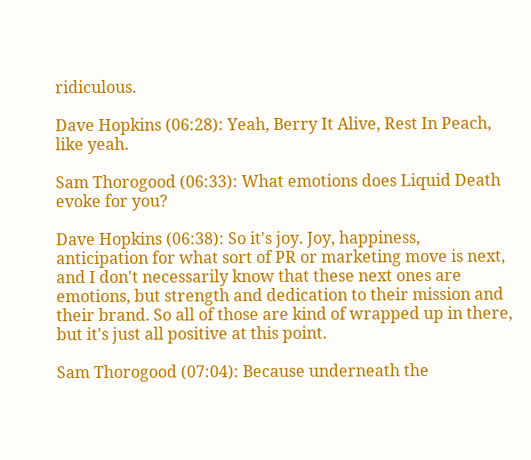ridiculous.

Dave Hopkins (06:28): Yeah, Berry It Alive, Rest In Peach, like yeah.

Sam Thorogood (06:33): What emotions does Liquid Death evoke for you?

Dave Hopkins (06:38): So it's joy. Joy, happiness, anticipation for what sort of PR or marketing move is next, and I don't necessarily know that these next ones are emotions, but strength and dedication to their mission and their brand. So all of those are kind of wrapped up in there, but it's just all positive at this point.

Sam Thorogood (07:04): Because underneath the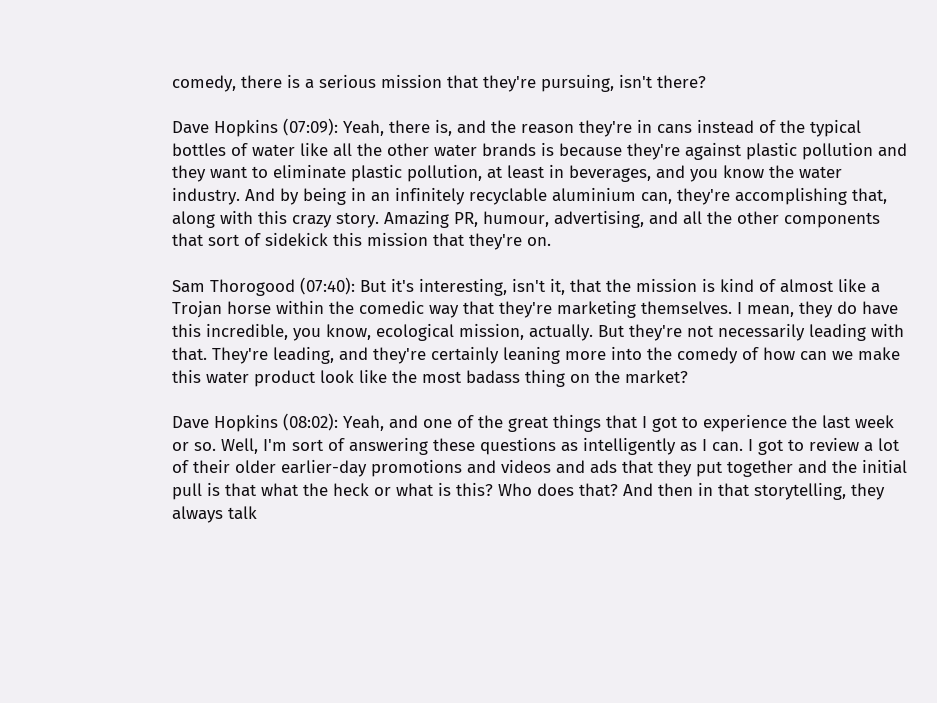comedy, there is a serious mission that they're pursuing, isn't there?

Dave Hopkins (07:09): Yeah, there is, and the reason they're in cans instead of the typical bottles of water like all the other water brands is because they're against plastic pollution and they want to eliminate plastic pollution, at least in beverages, and you know the water industry. And by being in an infinitely recyclable aluminium can, they're accomplishing that, along with this crazy story. Amazing PR, humour, advertising, and all the other components that sort of sidekick this mission that they're on.

Sam Thorogood (07:40): But it's interesting, isn't it, that the mission is kind of almost like a Trojan horse within the comedic way that they're marketing themselves. I mean, they do have this incredible, you know, ecological mission, actually. But they're not necessarily leading with that. They're leading, and they're certainly leaning more into the comedy of how can we make this water product look like the most badass thing on the market?

Dave Hopkins (08:02): Yeah, and one of the great things that I got to experience the last week or so. Well, I'm sort of answering these questions as intelligently as I can. I got to review a lot of their older earlier-day promotions and videos and ads that they put together and the initial pull is that what the heck or what is this? Who does that? And then in that storytelling, they always talk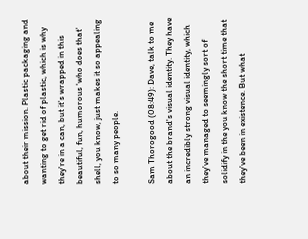about their mission. Plastic packaging and wanting to get rid of plastic, which is why they're in a can, but it's wrapped in this beautiful, fun, humorous 'who does that' shell, you know, just makes it so appealing to so many people.

Sam Thorogood (08:49): Dave, talk to me about the brand's visual identity. They have an incredibly strong visual identity, which they've managed to seemingly sort of solidify in the you know the short time that they've been in existence. But what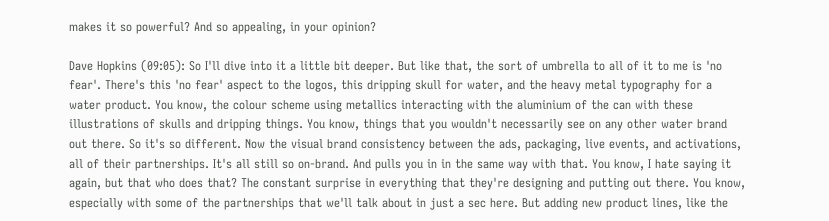makes it so powerful? And so appealing, in your opinion?

Dave Hopkins (09:05): So I'll dive into it a little bit deeper. But like that, the sort of umbrella to all of it to me is 'no fear'. There's this 'no fear' aspect to the logos, this dripping skull for water, and the heavy metal typography for a water product. You know, the colour scheme using metallics interacting with the aluminium of the can with these illustrations of skulls and dripping things. You know, things that you wouldn't necessarily see on any other water brand out there. So it's so different. Now the visual brand consistency between the ads, packaging, live events, and activations, all of their partnerships. It's all still so on-brand. And pulls you in in the same way with that. You know, I hate saying it again, but that who does that? The constant surprise in everything that they're designing and putting out there. You know, especially with some of the partnerships that we'll talk about in just a sec here. But adding new product lines, like the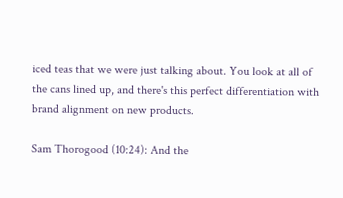iced teas that we were just talking about. You look at all of the cans lined up, and there's this perfect differentiation with brand alignment on new products.

Sam Thorogood (10:24): And the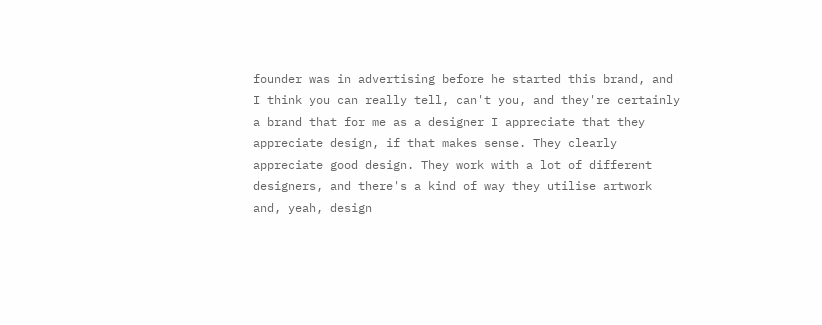founder was in advertising before he started this brand, and I think you can really tell, can't you, and they're certainly a brand that for me as a designer I appreciate that they appreciate design, if that makes sense. They clearly appreciate good design. They work with a lot of different designers, and there's a kind of way they utilise artwork and, yeah, design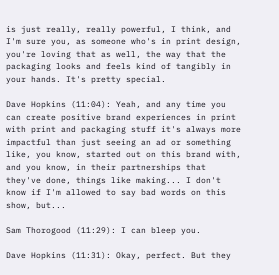is just really, really powerful, I think, and I'm sure you, as someone who's in print design, you're loving that as well, the way that the packaging looks and feels kind of tangibly in your hands. It's pretty special.

Dave Hopkins (11:04): Yeah, and any time you can create positive brand experiences in print with print and packaging stuff it's always more impactful than just seeing an ad or something like, you know, started out on this brand with, and you know, in their partnerships that they've done, things like making... I don't know if I'm allowed to say bad words on this show, but...

Sam Thorogood (11:29): I can bleep you.

Dave Hopkins (11:31): Okay, perfect. But they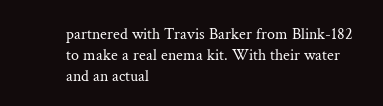partnered with Travis Barker from Blink-182 to make a real enema kit. With their water and an actual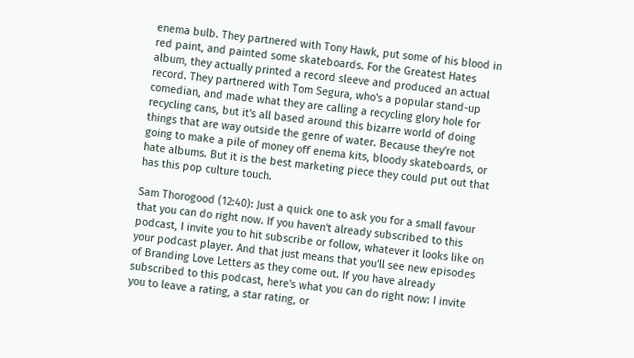enema bulb. They partnered with Tony Hawk, put some of his blood in red paint, and painted some skateboards. For the Greatest Hates album, they actually printed a record sleeve and produced an actual record. They partnered with Tom Segura, who's a popular stand-up comedian, and made what they are calling a recycling glory hole for recycling cans, but it's all based around this bizarre world of doing things that are way outside the genre of water. Because they're not going to make a pile of money off enema kits, bloody skateboards, or hate albums. But it is the best marketing piece they could put out that has this pop culture touch.

Sam Thorogood (12:40): Just a quick one to ask you for a small favour that you can do right now. If you haven't already subscribed to this podcast, I invite you to hit subscribe or follow, whatever it looks like on your podcast player. And that just means that you'll see new episodes of Branding Love Letters as they come out. If you have already subscribed to this podcast, here's what you can do right now: I invite you to leave a rating, a star rating, or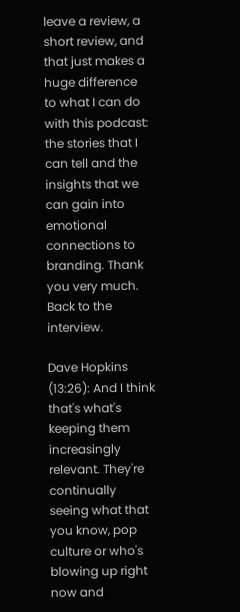leave a review, a short review, and that just makes a huge difference to what I can do with this podcast: the stories that I can tell and the insights that we can gain into emotional connections to branding. Thank you very much. Back to the interview.

Dave Hopkins (13:26): And I think that's what's keeping them increasingly relevant. They're continually seeing what that you know, pop culture or who's blowing up right now and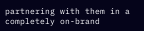partnering with them in a completely on-brand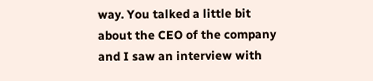way. You talked a little bit about the CEO of the company and I saw an interview with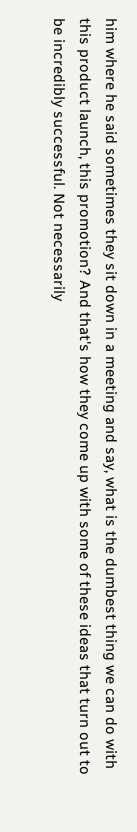him where he said sometimes they sit down in a meeting and say, what is the dumbest thing we can do with this product launch, this promotion? And that's how they come up with some of these ideas that turn out to be incredibly successful. Not necessarily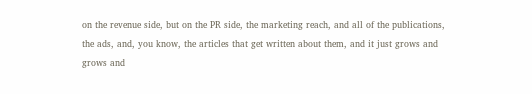on the revenue side, but on the PR side, the marketing reach, and all of the publications, the ads, and, you know, the articles that get written about them, and it just grows and grows and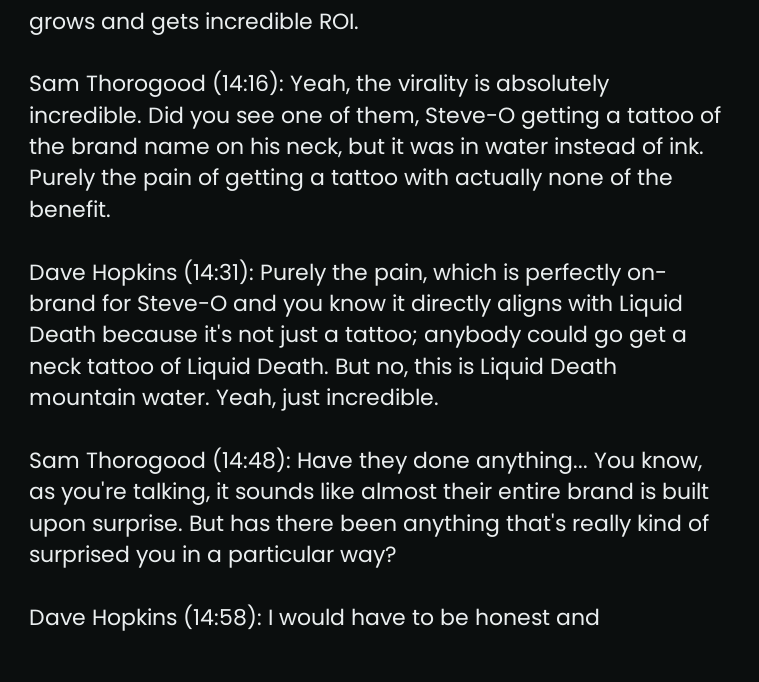grows and gets incredible ROI.

Sam Thorogood (14:16): Yeah, the virality is absolutely incredible. Did you see one of them, Steve-O getting a tattoo of the brand name on his neck, but it was in water instead of ink. Purely the pain of getting a tattoo with actually none of the benefit.

Dave Hopkins (14:31): Purely the pain, which is perfectly on-brand for Steve-O and you know it directly aligns with Liquid Death because it's not just a tattoo; anybody could go get a neck tattoo of Liquid Death. But no, this is Liquid Death mountain water. Yeah, just incredible.

Sam Thorogood (14:48): Have they done anything... You know, as you're talking, it sounds like almost their entire brand is built upon surprise. But has there been anything that's really kind of surprised you in a particular way?

Dave Hopkins (14:58): I would have to be honest and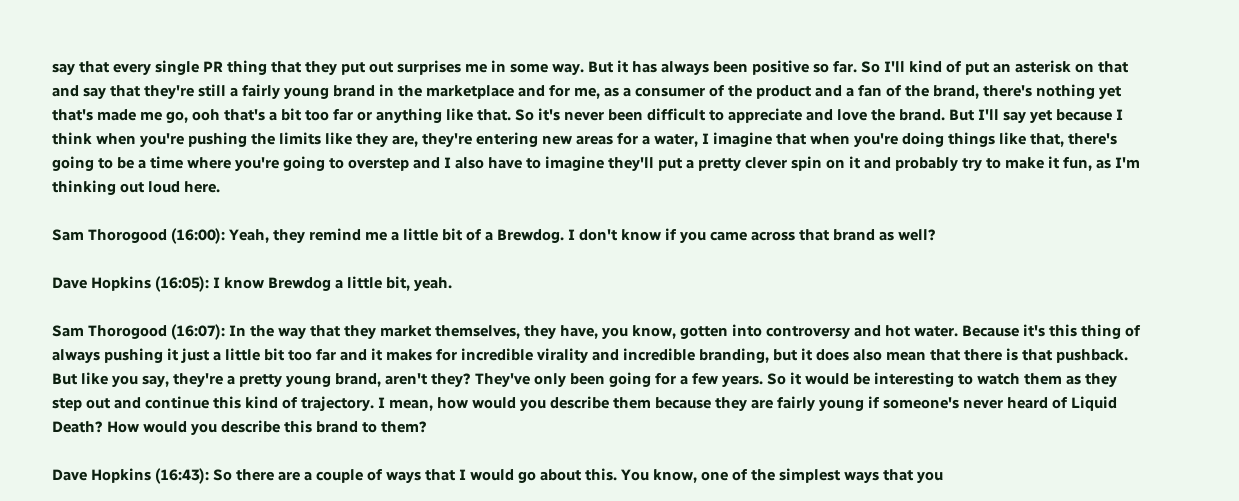say that every single PR thing that they put out surprises me in some way. But it has always been positive so far. So I'll kind of put an asterisk on that and say that they're still a fairly young brand in the marketplace and for me, as a consumer of the product and a fan of the brand, there's nothing yet that's made me go, ooh that's a bit too far or anything like that. So it's never been difficult to appreciate and love the brand. But I'll say yet because I think when you're pushing the limits like they are, they're entering new areas for a water, I imagine that when you're doing things like that, there's going to be a time where you're going to overstep and I also have to imagine they'll put a pretty clever spin on it and probably try to make it fun, as I'm thinking out loud here.

Sam Thorogood (16:00): Yeah, they remind me a little bit of a Brewdog. I don't know if you came across that brand as well?

Dave Hopkins (16:05): I know Brewdog a little bit, yeah.

Sam Thorogood (16:07): In the way that they market themselves, they have, you know, gotten into controversy and hot water. Because it's this thing of always pushing it just a little bit too far and it makes for incredible virality and incredible branding, but it does also mean that there is that pushback. But like you say, they're a pretty young brand, aren't they? They've only been going for a few years. So it would be interesting to watch them as they step out and continue this kind of trajectory. I mean, how would you describe them because they are fairly young if someone's never heard of Liquid Death? How would you describe this brand to them?

Dave Hopkins (16:43): So there are a couple of ways that I would go about this. You know, one of the simplest ways that you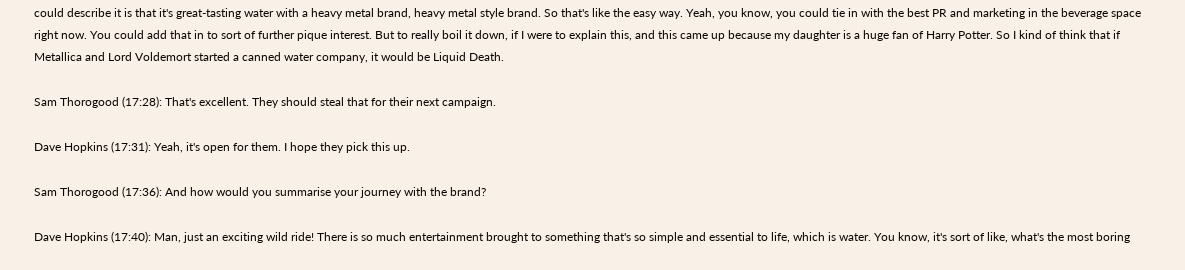could describe it is that it's great-tasting water with a heavy metal brand, heavy metal style brand. So that's like the easy way. Yeah, you know, you could tie in with the best PR and marketing in the beverage space right now. You could add that in to sort of further pique interest. But to really boil it down, if I were to explain this, and this came up because my daughter is a huge fan of Harry Potter. So I kind of think that if Metallica and Lord Voldemort started a canned water company, it would be Liquid Death.

Sam Thorogood (17:28): That's excellent. They should steal that for their next campaign.

Dave Hopkins (17:31): Yeah, it's open for them. I hope they pick this up.

Sam Thorogood (17:36): And how would you summarise your journey with the brand?

Dave Hopkins (17:40): Man, just an exciting wild ride! There is so much entertainment brought to something that's so simple and essential to life, which is water. You know, it's sort of like, what's the most boring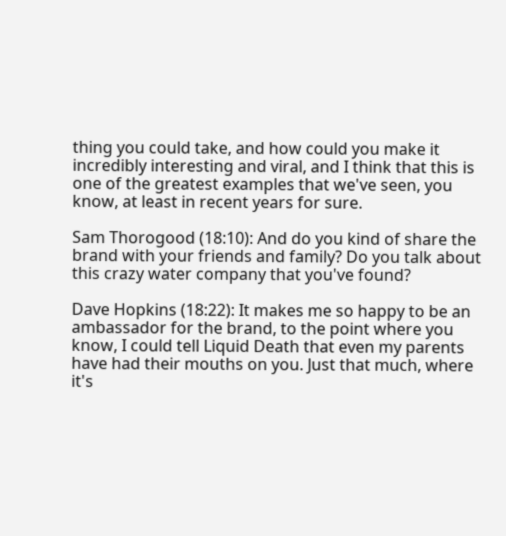thing you could take, and how could you make it incredibly interesting and viral, and I think that this is one of the greatest examples that we've seen, you know, at least in recent years for sure.

Sam Thorogood (18:10): And do you kind of share the brand with your friends and family? Do you talk about this crazy water company that you've found?

Dave Hopkins (18:22): It makes me so happy to be an ambassador for the brand, to the point where you know, I could tell Liquid Death that even my parents have had their mouths on you. Just that much, where it's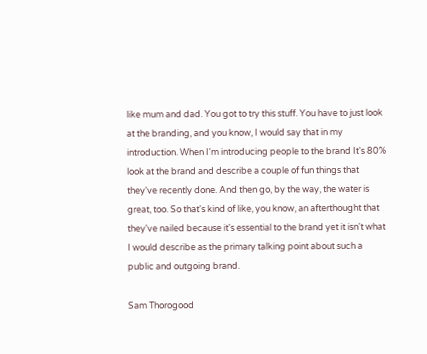like mum and dad. You got to try this stuff. You have to just look at the branding, and you know, I would say that in my introduction. When I'm introducing people to the brand It's 80% look at the brand and describe a couple of fun things that they've recently done. And then go, by the way, the water is great, too. So that's kind of like, you know, an afterthought that they've nailed because it's essential to the brand yet it isn't what I would describe as the primary talking point about such a public and outgoing brand.

Sam Thorogood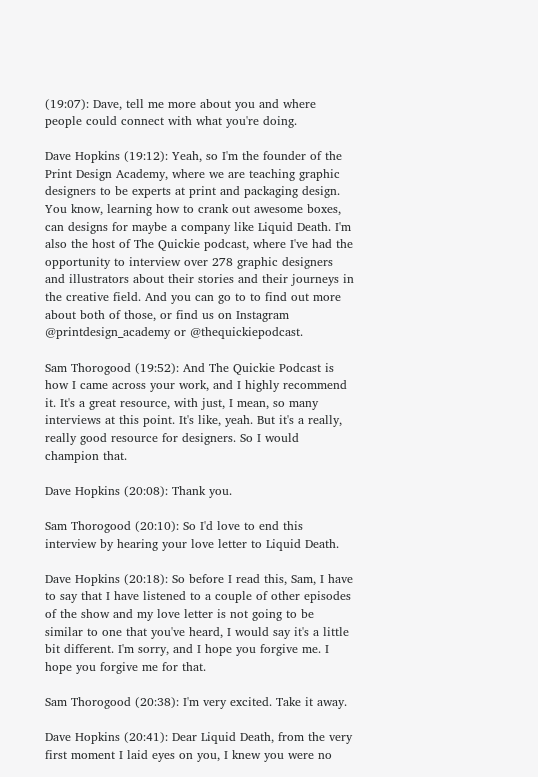(19:07): Dave, tell me more about you and where people could connect with what you're doing.

Dave Hopkins (19:12): Yeah, so I'm the founder of the Print Design Academy, where we are teaching graphic designers to be experts at print and packaging design. You know, learning how to crank out awesome boxes, can designs for maybe a company like Liquid Death. I'm also the host of The Quickie podcast, where I've had the opportunity to interview over 278 graphic designers and illustrators about their stories and their journeys in the creative field. And you can go to to find out more about both of those, or find us on Instagram @printdesign_academy or @thequickiepodcast.

Sam Thorogood (19:52): And The Quickie Podcast is how I came across your work, and I highly recommend it. It's a great resource, with just, I mean, so many interviews at this point. It's like, yeah. But it's a really, really good resource for designers. So I would champion that.

Dave Hopkins (20:08): Thank you.

Sam Thorogood (20:10): So I'd love to end this interview by hearing your love letter to Liquid Death.

Dave Hopkins (20:18): So before I read this, Sam, I have to say that I have listened to a couple of other episodes of the show and my love letter is not going to be similar to one that you've heard, I would say it's a little bit different. I'm sorry, and I hope you forgive me. I hope you forgive me for that.

Sam Thorogood (20:38): I'm very excited. Take it away.

Dave Hopkins (20:41): Dear Liquid Death, from the very first moment I laid eyes on you, I knew you were no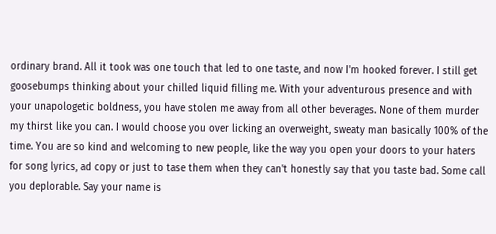ordinary brand. All it took was one touch that led to one taste, and now I'm hooked forever. I still get goosebumps thinking about your chilled liquid filling me. With your adventurous presence and with your unapologetic boldness, you have stolen me away from all other beverages. None of them murder my thirst like you can. I would choose you over licking an overweight, sweaty man basically 100% of the time. You are so kind and welcoming to new people, like the way you open your doors to your haters for song lyrics, ad copy or just to tase them when they can't honestly say that you taste bad. Some call you deplorable. Say your name is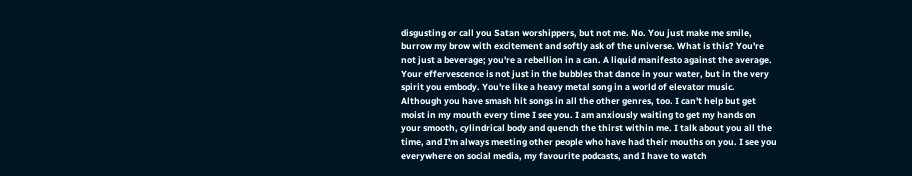disgusting or call you Satan worshippers, but not me. No. You just make me smile, burrow my brow with excitement and softly ask of the universe. What is this? You're not just a beverage; you're a rebellion in a can. A liquid manifesto against the average. Your effervescence is not just in the bubbles that dance in your water, but in the very spirit you embody. You're like a heavy metal song in a world of elevator music. Although you have smash hit songs in all the other genres, too. I can't help but get moist in my mouth every time I see you. I am anxiously waiting to get my hands on your smooth, cylindrical body and quench the thirst within me. I talk about you all the time, and I'm always meeting other people who have had their mouths on you. I see you everywhere on social media, my favourite podcasts, and I have to watch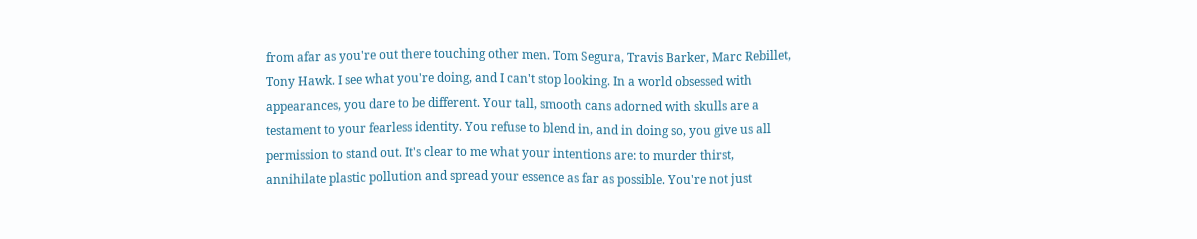from afar as you're out there touching other men. Tom Segura, Travis Barker, Marc Rebillet, Tony Hawk. I see what you're doing, and I can't stop looking. In a world obsessed with appearances, you dare to be different. Your tall, smooth cans adorned with skulls are a testament to your fearless identity. You refuse to blend in, and in doing so, you give us all permission to stand out. It's clear to me what your intentions are: to murder thirst, annihilate plastic pollution and spread your essence as far as possible. You're not just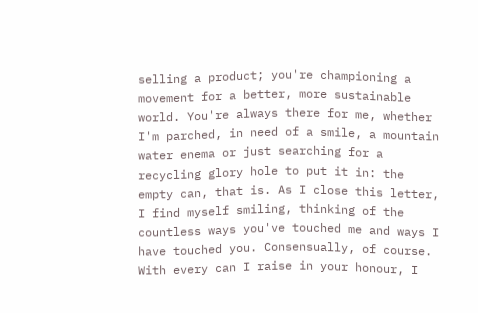selling a product; you're championing a movement for a better, more sustainable world. You're always there for me, whether I'm parched, in need of a smile, a mountain water enema or just searching for a recycling glory hole to put it in: the empty can, that is. As I close this letter, I find myself smiling, thinking of the countless ways you've touched me and ways I have touched you. Consensually, of course. With every can I raise in your honour, I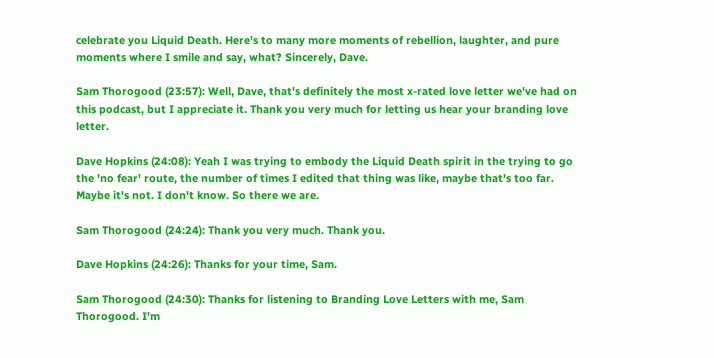celebrate you Liquid Death. Here's to many more moments of rebellion, laughter, and pure moments where I smile and say, what? Sincerely, Dave.

Sam Thorogood (23:57): Well, Dave, that's definitely the most x-rated love letter we've had on this podcast, but I appreciate it. Thank you very much for letting us hear your branding love letter.

Dave Hopkins (24:08): Yeah I was trying to embody the Liquid Death spirit in the trying to go the 'no fear' route, the number of times I edited that thing was like, maybe that's too far. Maybe it's not. I don't know. So there we are.

Sam Thorogood (24:24): Thank you very much. Thank you.

Dave Hopkins (24:26): Thanks for your time, Sam.

Sam Thorogood (24:30): Thanks for listening to Branding Love Letters with me, Sam Thorogood. I'm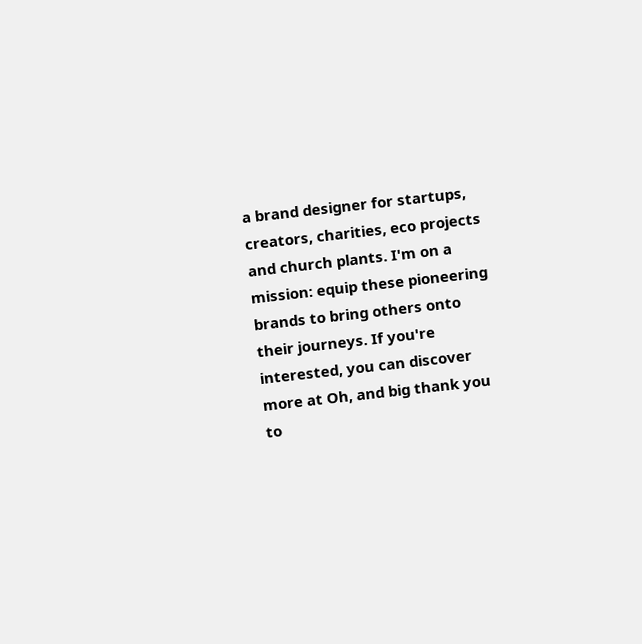a brand designer for startups, creators, charities, eco projects and church plants. I'm on a mission: equip these pioneering brands to bring others onto their journeys. If you're interested, you can discover more at Oh, and big thank you to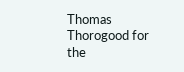Thomas Thorogood for the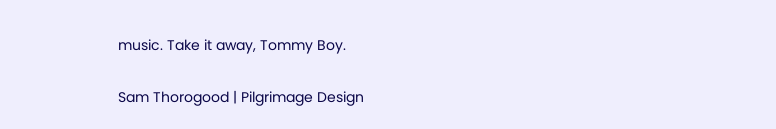music. Take it away, Tommy Boy.

Sam Thorogood | Pilgrimage Design